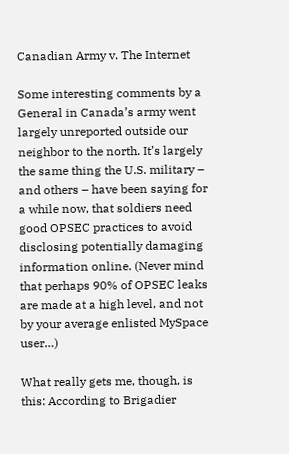Canadian Army v. The Internet

Some interesting comments by a General in Canada’s army went largely unreported outside our neighbor to the north. It’s largely the same thing the U.S. military – and others – have been saying for a while now, that soldiers need good OPSEC practices to avoid disclosing potentially damaging information online. (Never mind that perhaps 90% of OPSEC leaks are made at a high level, and not by your average enlisted MySpace user…)

What really gets me, though, is this: According to Brigadier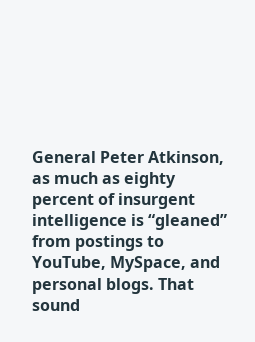General Peter Atkinson, as much as eighty percent of insurgent intelligence is “gleaned” from postings to YouTube, MySpace, and personal blogs. That sound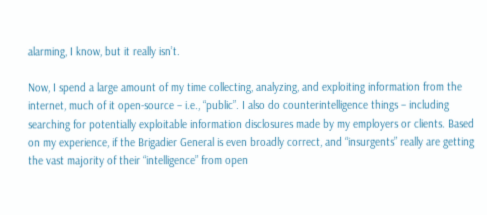alarming, I know, but it really isn’t.

Now, I spend a large amount of my time collecting, analyzing, and exploiting information from the internet, much of it open-source – i.e., “public”. I also do counterintelligence things – including searching for potentially exploitable information disclosures made by my employers or clients. Based on my experience, if the Brigadier General is even broadly correct, and “insurgents” really are getting the vast majority of their “intelligence” from open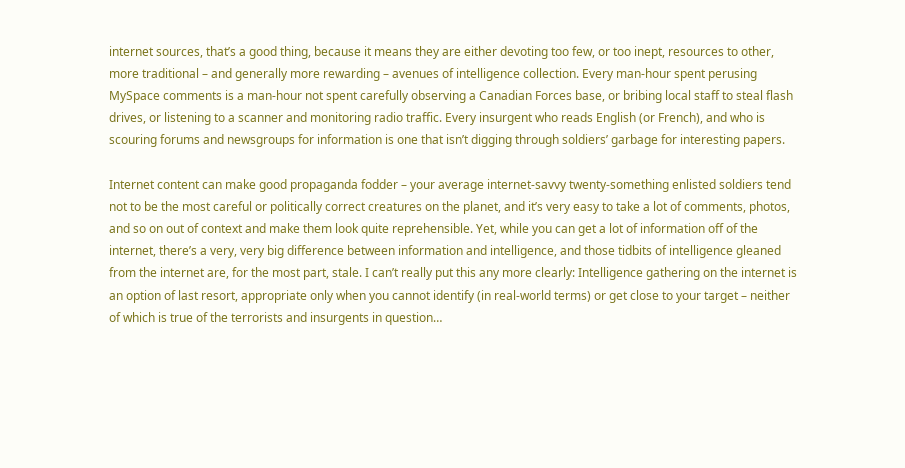internet sources, that’s a good thing, because it means they are either devoting too few, or too inept, resources to other, more traditional – and generally more rewarding – avenues of intelligence collection. Every man-hour spent perusing MySpace comments is a man-hour not spent carefully observing a Canadian Forces base, or bribing local staff to steal flash drives, or listening to a scanner and monitoring radio traffic. Every insurgent who reads English (or French), and who is scouring forums and newsgroups for information is one that isn’t digging through soldiers’ garbage for interesting papers.

Internet content can make good propaganda fodder – your average internet-savvy twenty-something enlisted soldiers tend not to be the most careful or politically correct creatures on the planet, and it’s very easy to take a lot of comments, photos, and so on out of context and make them look quite reprehensible. Yet, while you can get a lot of information off of the internet, there’s a very, very big difference between information and intelligence, and those tidbits of intelligence gleaned from the internet are, for the most part, stale. I can’t really put this any more clearly: Intelligence gathering on the internet is an option of last resort, appropriate only when you cannot identify (in real-world terms) or get close to your target – neither of which is true of the terrorists and insurgents in question…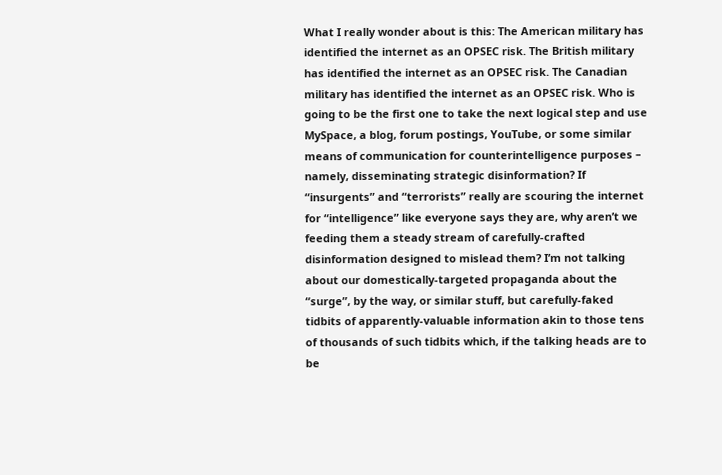What I really wonder about is this: The American military has identified the internet as an OPSEC risk. The British military has identified the internet as an OPSEC risk. The Canadian military has identified the internet as an OPSEC risk. Who is going to be the first one to take the next logical step and use MySpace, a blog, forum postings, YouTube, or some similar means of communication for counterintelligence purposes – namely, disseminating strategic disinformation? If “insurgents” and “terrorists” really are scouring the internet for “intelligence” like everyone says they are, why aren’t we feeding them a steady stream of carefully-crafted disinformation designed to mislead them? I’m not talking about our domestically-targeted propaganda about the “surge”, by the way, or similar stuff, but carefully-faked tidbits of apparently-valuable information akin to those tens of thousands of such tidbits which, if the talking heads are to be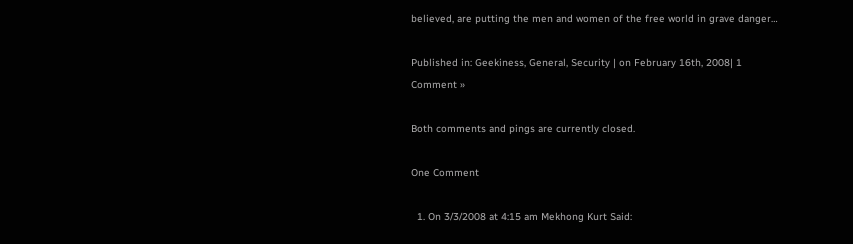believed, are putting the men and women of the free world in grave danger…

Published in: Geekiness, General, Security | on February 16th, 2008| 1 Comment »

Both comments and pings are currently closed.

One Comment

  1. On 3/3/2008 at 4:15 am Mekhong Kurt Said: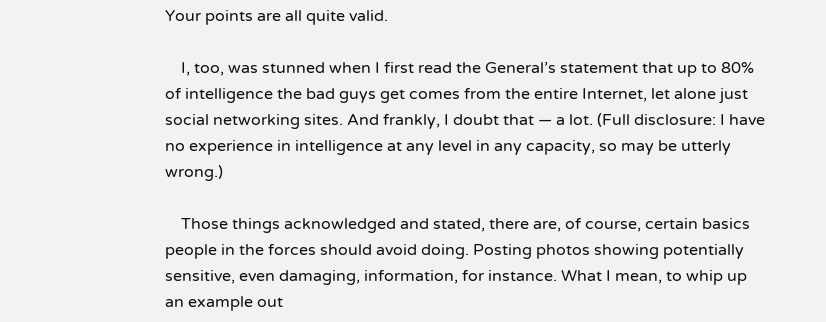Your points are all quite valid.

    I, too, was stunned when I first read the General’s statement that up to 80% of intelligence the bad guys get comes from the entire Internet, let alone just social networking sites. And frankly, I doubt that — a lot. (Full disclosure: I have no experience in intelligence at any level in any capacity, so may be utterly wrong.)

    Those things acknowledged and stated, there are, of course, certain basics people in the forces should avoid doing. Posting photos showing potentially sensitive, even damaging, information, for instance. What I mean, to whip up an example out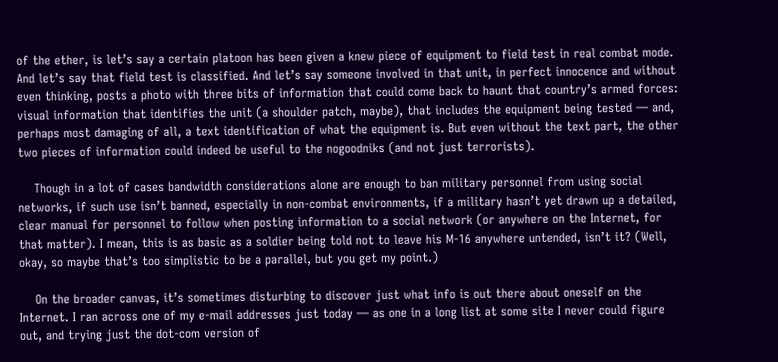of the ether, is let’s say a certain platoon has been given a knew piece of equipment to field test in real combat mode. And let’s say that field test is classified. And let’s say someone involved in that unit, in perfect innocence and without even thinking, posts a photo with three bits of information that could come back to haunt that country’s armed forces: visual information that identifies the unit (a shoulder patch, maybe), that includes the equipment being tested — and, perhaps most damaging of all, a text identification of what the equipment is. But even without the text part, the other two pieces of information could indeed be useful to the nogoodniks (and not just terrorists).

    Though in a lot of cases bandwidth considerations alone are enough to ban military personnel from using social networks, if such use isn’t banned, especially in non-combat environments, if a military hasn’t yet drawn up a detailed, clear manual for personnel to follow when posting information to a social network (or anywhere on the Internet, for that matter). I mean, this is as basic as a soldier being told not to leave his M-16 anywhere untended, isn’t it? (Well, okay, so maybe that’s too simplistic to be a parallel, but you get my point.)

    On the broader canvas, it’s sometimes disturbing to discover just what info is out there about oneself on the Internet. I ran across one of my e-mail addresses just today — as one in a long list at some site I never could figure out, and trying just the dot-com version of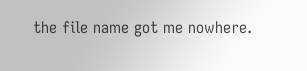the file name got me nowhere.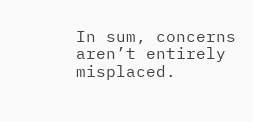In sum, concerns aren’t entirely misplaced.